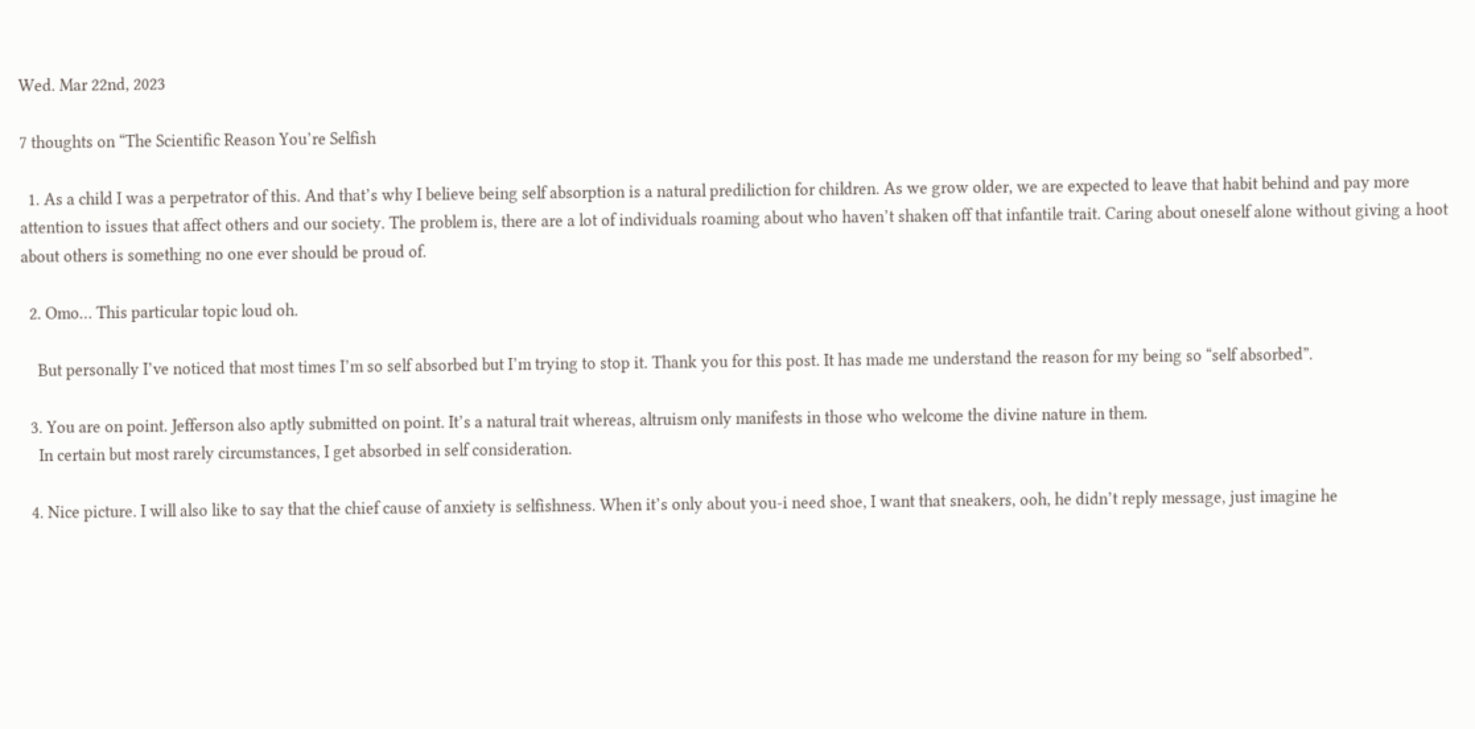Wed. Mar 22nd, 2023

7 thoughts on “The Scientific Reason You’re Selfish

  1. As a child I was a perpetrator of this. And that’s why I believe being self absorption is a natural prediliction for children. As we grow older, we are expected to leave that habit behind and pay more attention to issues that affect others and our society. The problem is, there are a lot of individuals roaming about who haven’t shaken off that infantile trait. Caring about oneself alone without giving a hoot about others is something no one ever should be proud of.

  2. Omo… This particular topic loud oh.

    But personally I’ve noticed that most times I’m so self absorbed but I’m trying to stop it. Thank you for this post. It has made me understand the reason for my being so “self absorbed”.

  3. You are on point. Jefferson also aptly submitted on point. It’s a natural trait whereas, altruism only manifests in those who welcome the divine nature in them.
    In certain but most rarely circumstances, I get absorbed in self consideration.

  4. Nice picture. I will also like to say that the chief cause of anxiety is selfishness. When it’s only about you-i need shoe, I want that sneakers, ooh, he didn’t reply message, just imagine he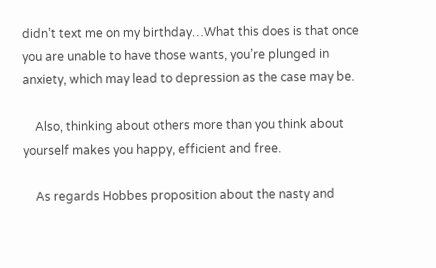didn’t text me on my birthday…What this does is that once you are unable to have those wants, you’re plunged in anxiety, which may lead to depression as the case may be.

    Also, thinking about others more than you think about yourself makes you happy, efficient and free.

    As regards Hobbes proposition about the nasty and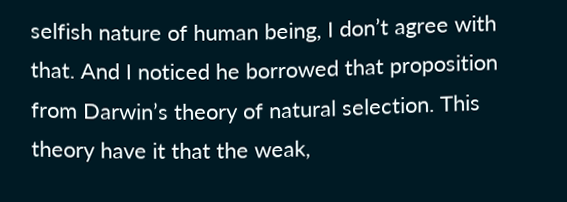selfish nature of human being, I don’t agree with that. And I noticed he borrowed that proposition from Darwin’s theory of natural selection. This theory have it that the weak,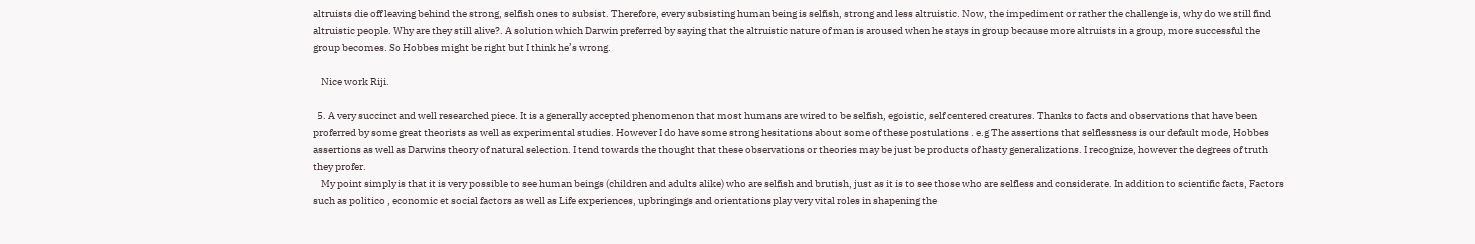altruists die off leaving behind the strong, selfish ones to subsist. Therefore, every subsisting human being is selfish, strong and less altruistic. Now, the impediment or rather the challenge is, why do we still find altruistic people. Why are they still alive?. A solution which Darwin preferred by saying that the altruistic nature of man is aroused when he stays in group because more altruists in a group, more successful the group becomes. So Hobbes might be right but I think he’s wrong.

    Nice work Riji.

  5. A very succinct and well researched piece. It is a generally accepted phenomenon that most humans are wired to be selfish, egoistic, self centered creatures. Thanks to facts and observations that have been proferred by some great theorists as well as experimental studies. However I do have some strong hesitations about some of these postulations . e.g The assertions that selflessness is our default mode, Hobbes assertions as well as Darwins theory of natural selection. I tend towards the thought that these observations or theories may be just be products of hasty generalizations. I recognize, however the degrees of truth they profer.
    My point simply is that it is very possible to see human beings (children and adults alike) who are selfish and brutish, just as it is to see those who are selfless and considerate. In addition to scientific facts, Factors such as politico , economic et social factors as well as Life experiences, upbringings and orientations play very vital roles in shapening the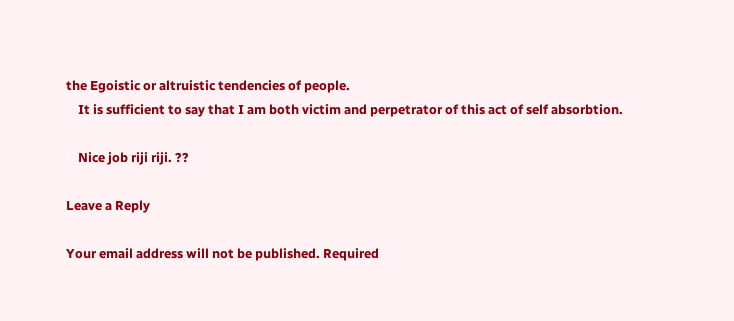the Egoistic or altruistic tendencies of people.
    It is sufficient to say that I am both victim and perpetrator of this act of self absorbtion.

    Nice job riji riji. ??

Leave a Reply

Your email address will not be published. Required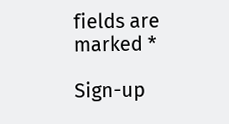fields are marked *

Sign-up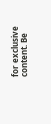for exclusive content. Be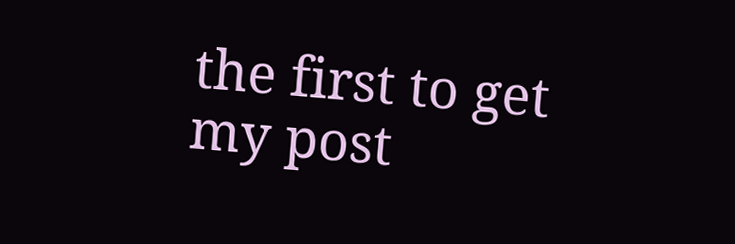the first to get my post